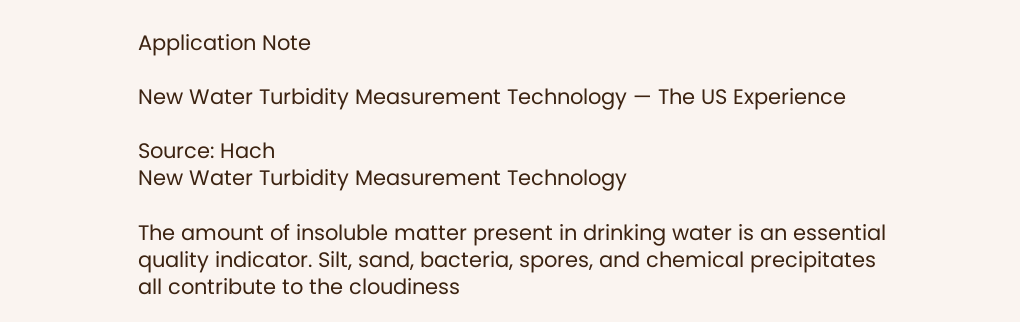Application Note

New Water Turbidity Measurement Technology — The US Experience

Source: Hach
New Water Turbidity Measurement Technology

The amount of insoluble matter present in drinking water is an essential quality indicator. Silt, sand, bacteria, spores, and chemical precipitates all contribute to the cloudiness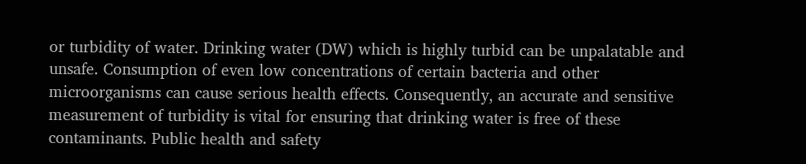or turbidity of water. Drinking water (DW) which is highly turbid can be unpalatable and unsafe. Consumption of even low concentrations of certain bacteria and other microorganisms can cause serious health effects. Consequently, an accurate and sensitive measurement of turbidity is vital for ensuring that drinking water is free of these contaminants. Public health and safety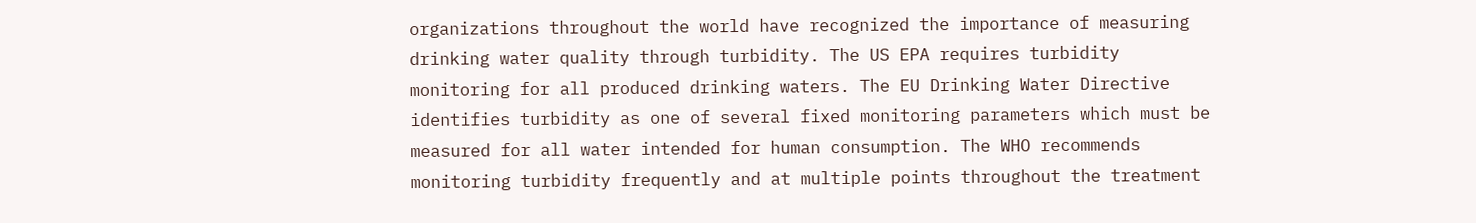organizations throughout the world have recognized the importance of measuring drinking water quality through turbidity. The US EPA requires turbidity monitoring for all produced drinking waters. The EU Drinking Water Directive identifies turbidity as one of several fixed monitoring parameters which must be measured for all water intended for human consumption. The WHO recommends monitoring turbidity frequently and at multiple points throughout the treatment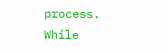process. While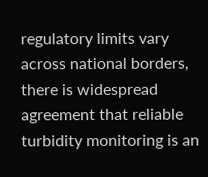regulatory limits vary across national borders, there is widespread agreement that reliable turbidity monitoring is an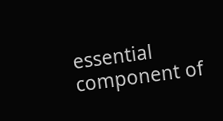essential component of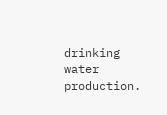drinking water production.